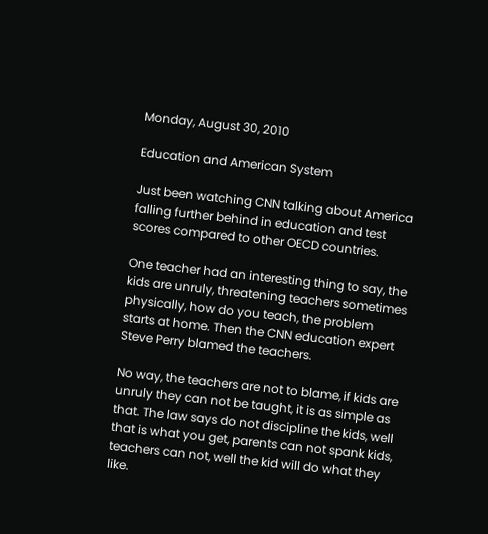Monday, August 30, 2010

Education and American System

Just been watching CNN talking about America falling further behind in education and test scores compared to other OECD countries.

One teacher had an interesting thing to say, the kids are unruly, threatening teachers sometimes physically, how do you teach, the problem starts at home. Then the CNN education expert Steve Perry blamed the teachers.

No way, the teachers are not to blame, if kids are unruly they can not be taught, it is as simple as that. The law says do not discipline the kids, well that is what you get, parents can not spank kids, teachers can not, well the kid will do what they like.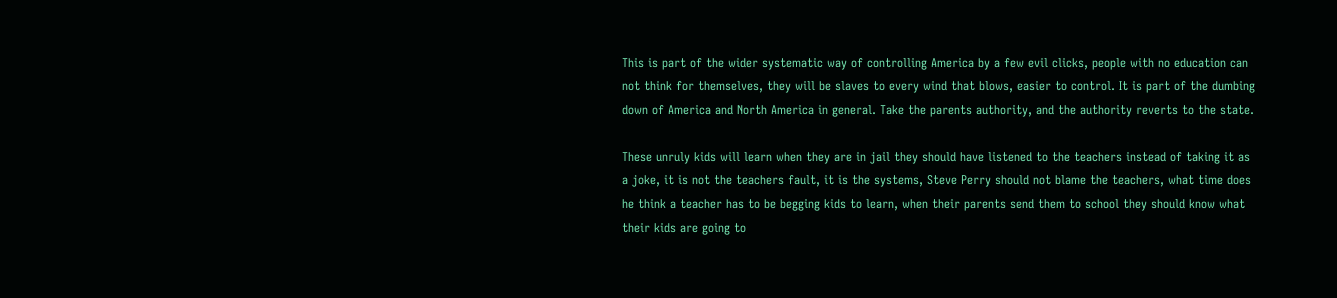This is part of the wider systematic way of controlling America by a few evil clicks, people with no education can not think for themselves, they will be slaves to every wind that blows, easier to control. It is part of the dumbing down of America and North America in general. Take the parents authority, and the authority reverts to the state.

These unruly kids will learn when they are in jail they should have listened to the teachers instead of taking it as a joke, it is not the teachers fault, it is the systems, Steve Perry should not blame the teachers, what time does he think a teacher has to be begging kids to learn, when their parents send them to school they should know what their kids are going to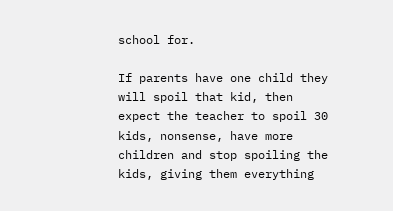school for.

If parents have one child they will spoil that kid, then expect the teacher to spoil 30 kids, nonsense, have more children and stop spoiling the kids, giving them everything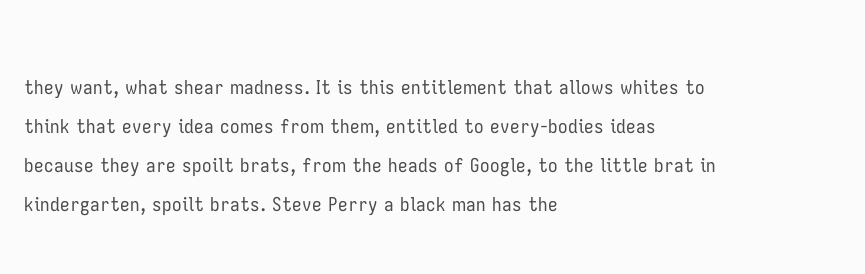they want, what shear madness. It is this entitlement that allows whites to think that every idea comes from them, entitled to every-bodies ideas because they are spoilt brats, from the heads of Google, to the little brat in kindergarten, spoilt brats. Steve Perry a black man has the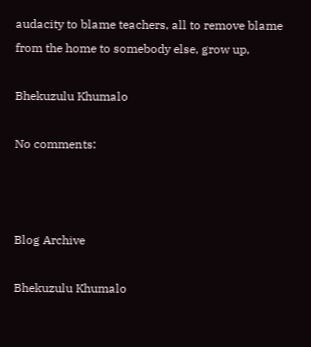audacity to blame teachers, all to remove blame from the home to somebody else, grow up,

Bhekuzulu Khumalo

No comments:



Blog Archive

Bhekuzulu Khumalo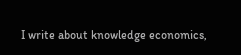I write about knowledge economics,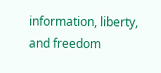information, liberty, and freedom